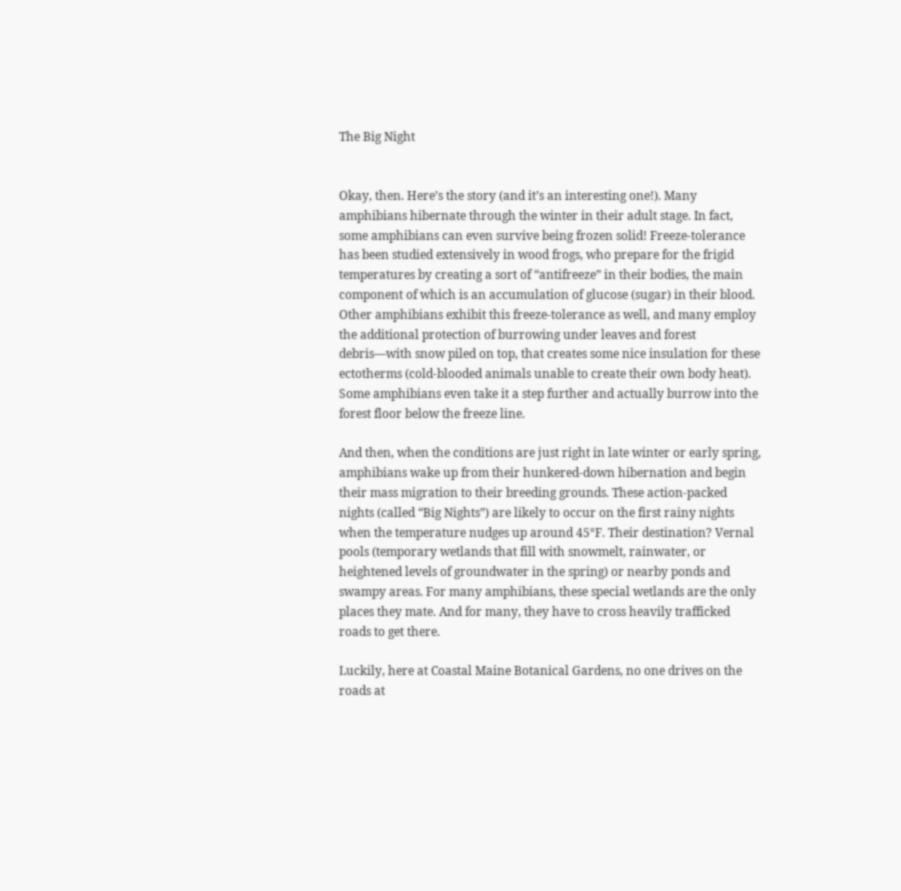The Big Night


Okay, then. Here’s the story (and it’s an interesting one!). Many amphibians hibernate through the winter in their adult stage. In fact, some amphibians can even survive being frozen solid! Freeze-tolerance has been studied extensively in wood frogs, who prepare for the frigid temperatures by creating a sort of “antifreeze” in their bodies, the main component of which is an accumulation of glucose (sugar) in their blood. Other amphibians exhibit this freeze-tolerance as well, and many employ the additional protection of burrowing under leaves and forest debris—with snow piled on top, that creates some nice insulation for these ectotherms (cold-blooded animals unable to create their own body heat). Some amphibians even take it a step further and actually burrow into the forest floor below the freeze line.

And then, when the conditions are just right in late winter or early spring, amphibians wake up from their hunkered-down hibernation and begin their mass migration to their breeding grounds. These action-packed nights (called “Big Nights”) are likely to occur on the first rainy nights when the temperature nudges up around 45°F. Their destination? Vernal pools (temporary wetlands that fill with snowmelt, rainwater, or heightened levels of groundwater in the spring) or nearby ponds and swampy areas. For many amphibians, these special wetlands are the only places they mate. And for many, they have to cross heavily trafficked roads to get there.

Luckily, here at Coastal Maine Botanical Gardens, no one drives on the roads at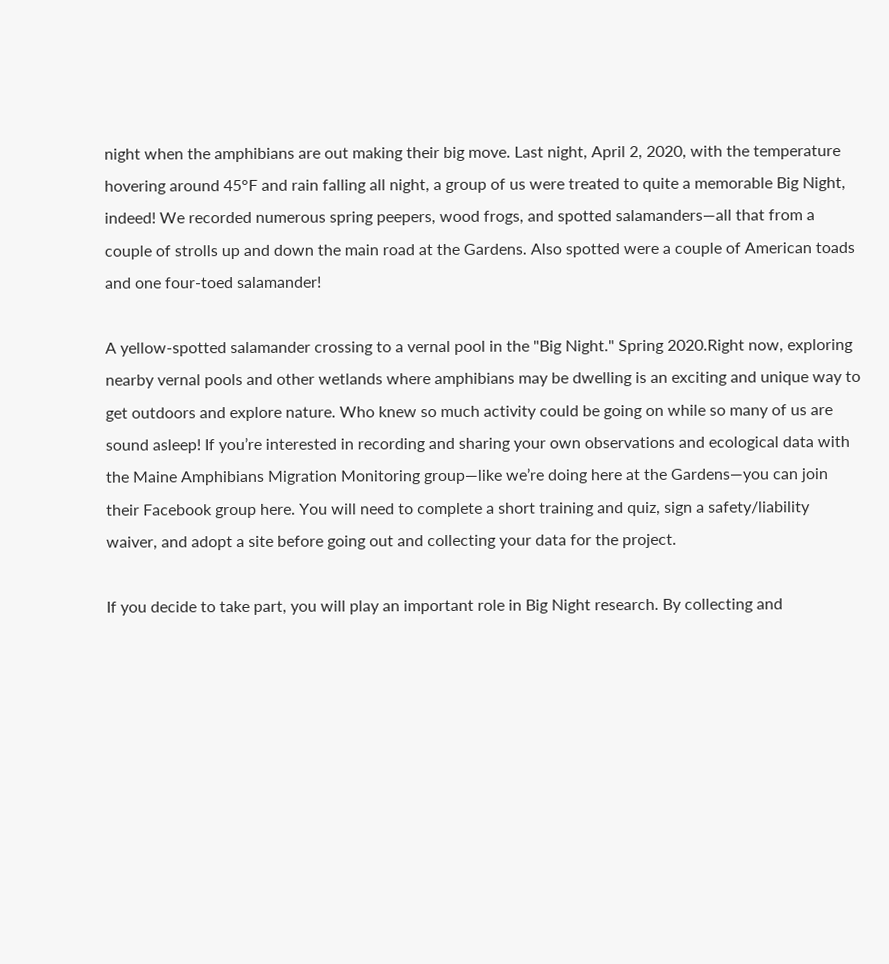night when the amphibians are out making their big move. Last night, April 2, 2020, with the temperature hovering around 45°F and rain falling all night, a group of us were treated to quite a memorable Big Night, indeed! We recorded numerous spring peepers, wood frogs, and spotted salamanders—all that from a couple of strolls up and down the main road at the Gardens. Also spotted were a couple of American toads and one four-toed salamander!

A yellow-spotted salamander crossing to a vernal pool in the "Big Night." Spring 2020.Right now, exploring nearby vernal pools and other wetlands where amphibians may be dwelling is an exciting and unique way to get outdoors and explore nature. Who knew so much activity could be going on while so many of us are sound asleep! If you’re interested in recording and sharing your own observations and ecological data with the Maine Amphibians Migration Monitoring group—like we’re doing here at the Gardens—you can join their Facebook group here. You will need to complete a short training and quiz, sign a safety/liability waiver, and adopt a site before going out and collecting your data for the project.

If you decide to take part, you will play an important role in Big Night research. By collecting and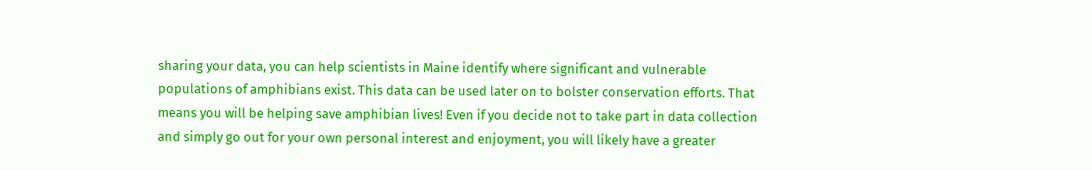sharing your data, you can help scientists in Maine identify where significant and vulnerable populations of amphibians exist. This data can be used later on to bolster conservation efforts. That means you will be helping save amphibian lives! Even if you decide not to take part in data collection and simply go out for your own personal interest and enjoyment, you will likely have a greater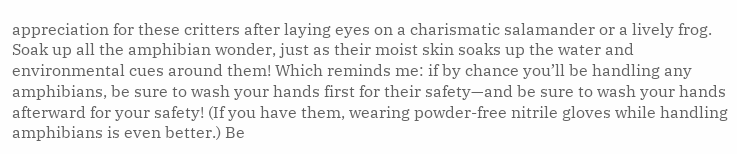appreciation for these critters after laying eyes on a charismatic salamander or a lively frog. Soak up all the amphibian wonder, just as their moist skin soaks up the water and environmental cues around them! Which reminds me: if by chance you’ll be handling any amphibians, be sure to wash your hands first for their safety—and be sure to wash your hands afterward for your safety! (If you have them, wearing powder-free nitrile gloves while handling amphibians is even better.) Be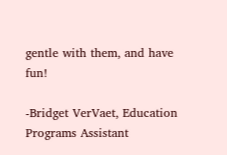gentle with them, and have fun!

-Bridget VerVaet, Education Programs Assistant